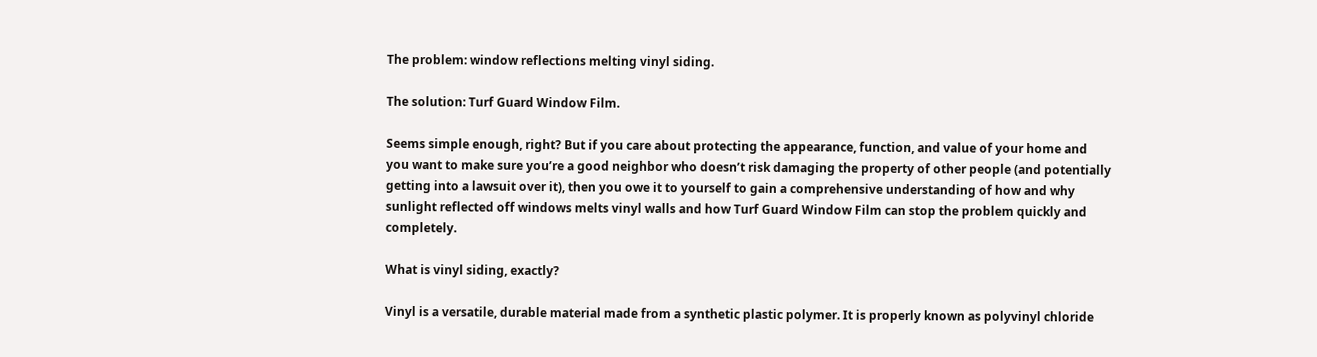The problem: window reflections melting vinyl siding.

The solution: Turf Guard Window Film.

Seems simple enough, right? But if you care about protecting the appearance, function, and value of your home and you want to make sure you’re a good neighbor who doesn’t risk damaging the property of other people (and potentially getting into a lawsuit over it), then you owe it to yourself to gain a comprehensive understanding of how and why sunlight reflected off windows melts vinyl walls and how Turf Guard Window Film can stop the problem quickly and completely.

What is vinyl siding, exactly?

Vinyl is a versatile, durable material made from a synthetic plastic polymer. It is properly known as polyvinyl chloride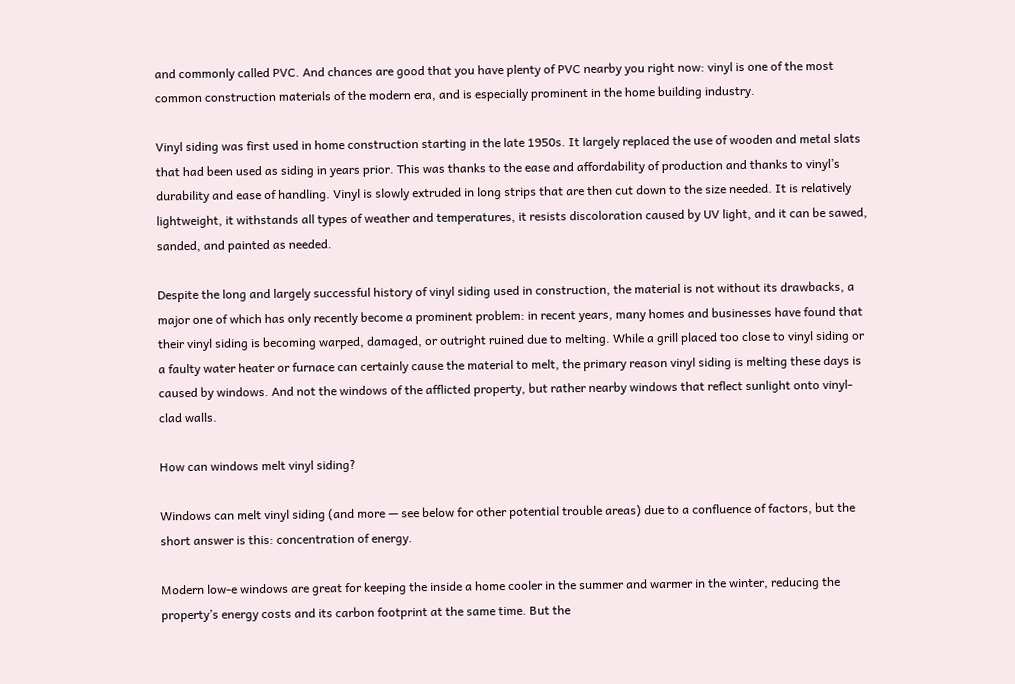and commonly called PVC. And chances are good that you have plenty of PVC nearby you right now: vinyl is one of the most common construction materials of the modern era, and is especially prominent in the home building industry.

Vinyl siding was first used in home construction starting in the late 1950s. It largely replaced the use of wooden and metal slats that had been used as siding in years prior. This was thanks to the ease and affordability of production and thanks to vinyl’s durability and ease of handling. Vinyl is slowly extruded in long strips that are then cut down to the size needed. It is relatively lightweight, it withstands all types of weather and temperatures, it resists discoloration caused by UV light, and it can be sawed, sanded, and painted as needed.

Despite the long and largely successful history of vinyl siding used in construction, the material is not without its drawbacks, a major one of which has only recently become a prominent problem: in recent years, many homes and businesses have found that their vinyl siding is becoming warped, damaged, or outright ruined due to melting. While a grill placed too close to vinyl siding or a faulty water heater or furnace can certainly cause the material to melt, the primary reason vinyl siding is melting these days is caused by windows. And not the windows of the afflicted property, but rather nearby windows that reflect sunlight onto vinyl-clad walls.

How can windows melt vinyl siding?

Windows can melt vinyl siding (and more — see below for other potential trouble areas) due to a confluence of factors, but the short answer is this: concentration of energy.

Modern low-e windows are great for keeping the inside a home cooler in the summer and warmer in the winter, reducing the property’s energy costs and its carbon footprint at the same time. But the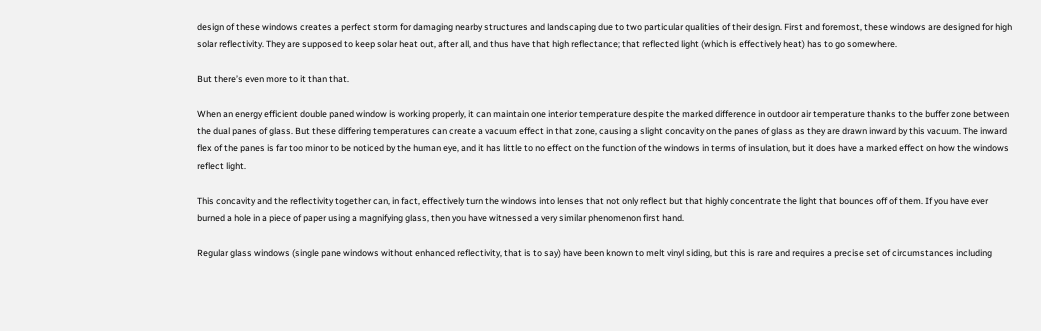design of these windows creates a perfect storm for damaging nearby structures and landscaping due to two particular qualities of their design. First and foremost, these windows are designed for high solar reflectivity. They are supposed to keep solar heat out, after all, and thus have that high reflectance; that reflected light (which is effectively heat) has to go somewhere.

But there’s even more to it than that.

When an energy efficient double paned window is working properly, it can maintain one interior temperature despite the marked difference in outdoor air temperature thanks to the buffer zone between the dual panes of glass. But these differing temperatures can create a vacuum effect in that zone, causing a slight concavity on the panes of glass as they are drawn inward by this vacuum. The inward flex of the panes is far too minor to be noticed by the human eye, and it has little to no effect on the function of the windows in terms of insulation, but it does have a marked effect on how the windows reflect light.

This concavity and the reflectivity together can, in fact, effectively turn the windows into lenses that not only reflect but that highly concentrate the light that bounces off of them. If you have ever burned a hole in a piece of paper using a magnifying glass, then you have witnessed a very similar phenomenon first hand.

Regular glass windows (single pane windows without enhanced reflectivity, that is to say) have been known to melt vinyl siding, but this is rare and requires a precise set of circumstances including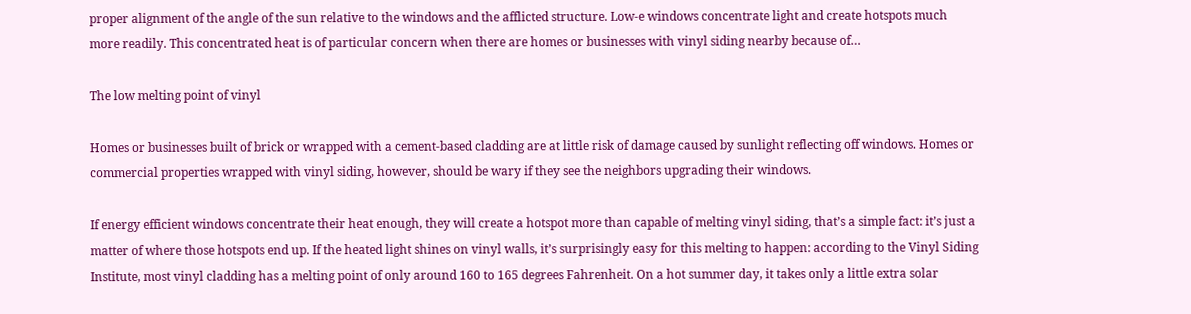proper alignment of the angle of the sun relative to the windows and the afflicted structure. Low-e windows concentrate light and create hotspots much more readily. This concentrated heat is of particular concern when there are homes or businesses with vinyl siding nearby because of…

The low melting point of vinyl

Homes or businesses built of brick or wrapped with a cement-based cladding are at little risk of damage caused by sunlight reflecting off windows. Homes or commercial properties wrapped with vinyl siding, however, should be wary if they see the neighbors upgrading their windows.

If energy efficient windows concentrate their heat enough, they will create a hotspot more than capable of melting vinyl siding, that’s a simple fact: it’s just a matter of where those hotspots end up. If the heated light shines on vinyl walls, it’s surprisingly easy for this melting to happen: according to the Vinyl Siding Institute, most vinyl cladding has a melting point of only around 160 to 165 degrees Fahrenheit. On a hot summer day, it takes only a little extra solar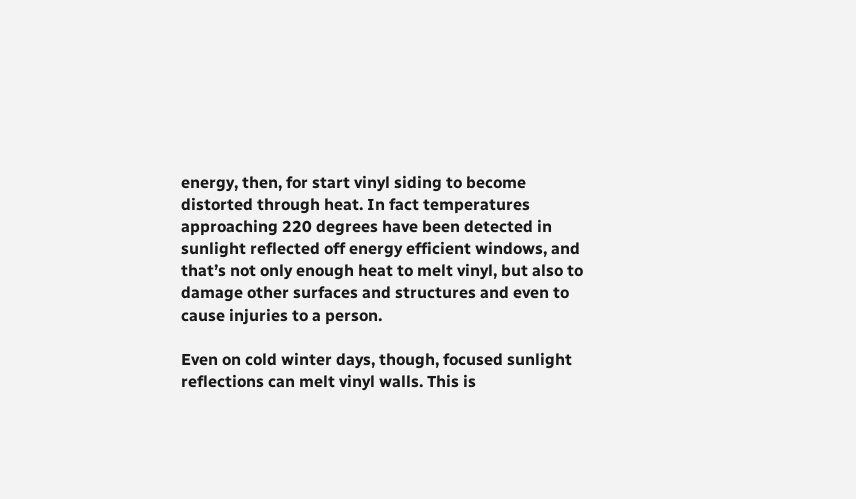energy, then, for start vinyl siding to become distorted through heat. In fact temperatures approaching 220 degrees have been detected in sunlight reflected off energy efficient windows, and that’s not only enough heat to melt vinyl, but also to damage other surfaces and structures and even to cause injuries to a person.

Even on cold winter days, though, focused sunlight reflections can melt vinyl walls. This is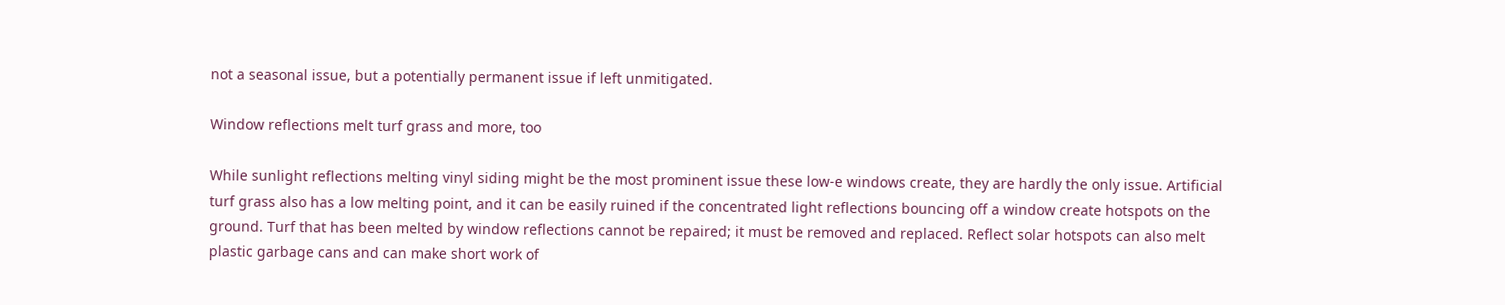not a seasonal issue, but a potentially permanent issue if left unmitigated.

Window reflections melt turf grass and more, too

While sunlight reflections melting vinyl siding might be the most prominent issue these low-e windows create, they are hardly the only issue. Artificial turf grass also has a low melting point, and it can be easily ruined if the concentrated light reflections bouncing off a window create hotspots on the ground. Turf that has been melted by window reflections cannot be repaired; it must be removed and replaced. Reflect solar hotspots can also melt plastic garbage cans and can make short work of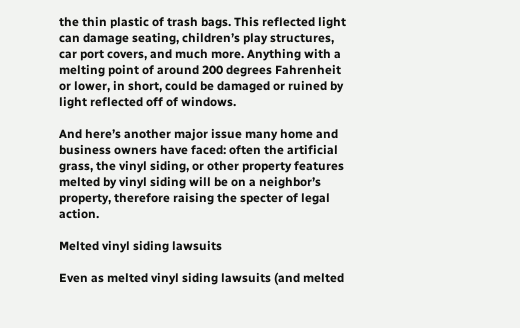the thin plastic of trash bags. This reflected light can damage seating, children’s play structures, car port covers, and much more. Anything with a melting point of around 200 degrees Fahrenheit or lower, in short, could be damaged or ruined by light reflected off of windows.

And here’s another major issue many home and business owners have faced: often the artificial grass, the vinyl siding, or other property features melted by vinyl siding will be on a neighbor’s property, therefore raising the specter of legal action.

Melted vinyl siding lawsuits

Even as melted vinyl siding lawsuits (and melted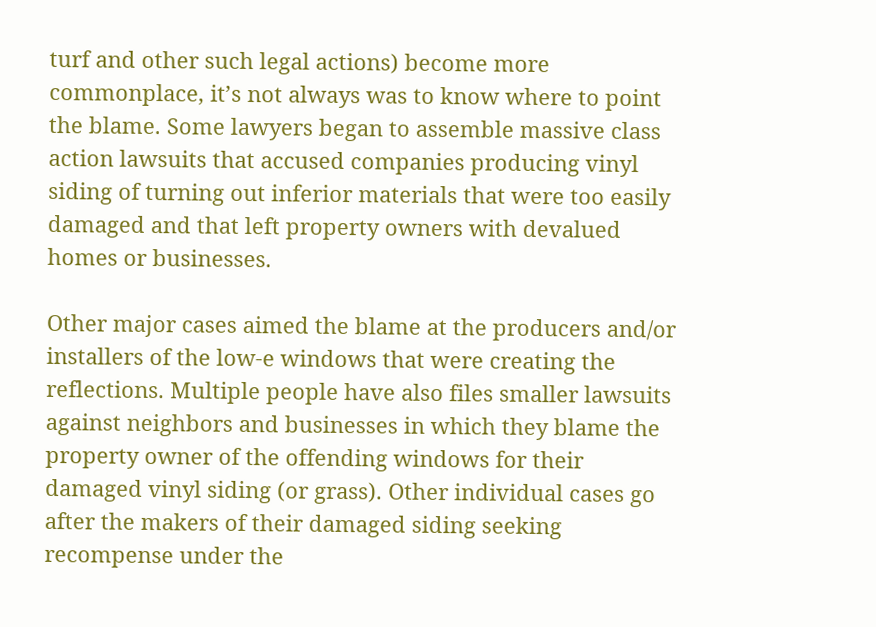turf and other such legal actions) become more commonplace, it’s not always was to know where to point the blame. Some lawyers began to assemble massive class action lawsuits that accused companies producing vinyl siding of turning out inferior materials that were too easily damaged and that left property owners with devalued homes or businesses.

Other major cases aimed the blame at the producers and/or installers of the low-e windows that were creating the reflections. Multiple people have also files smaller lawsuits against neighbors and businesses in which they blame the property owner of the offending windows for their damaged vinyl siding (or grass). Other individual cases go after the makers of their damaged siding seeking recompense under the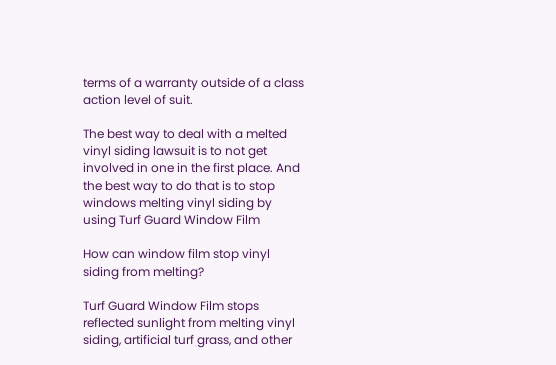terms of a warranty outside of a class action level of suit.

The best way to deal with a melted vinyl siding lawsuit is to not get involved in one in the first place. And the best way to do that is to stop windows melting vinyl siding by using Turf Guard Window Film

How can window film stop vinyl siding from melting?

Turf Guard Window Film stops reflected sunlight from melting vinyl siding, artificial turf grass, and other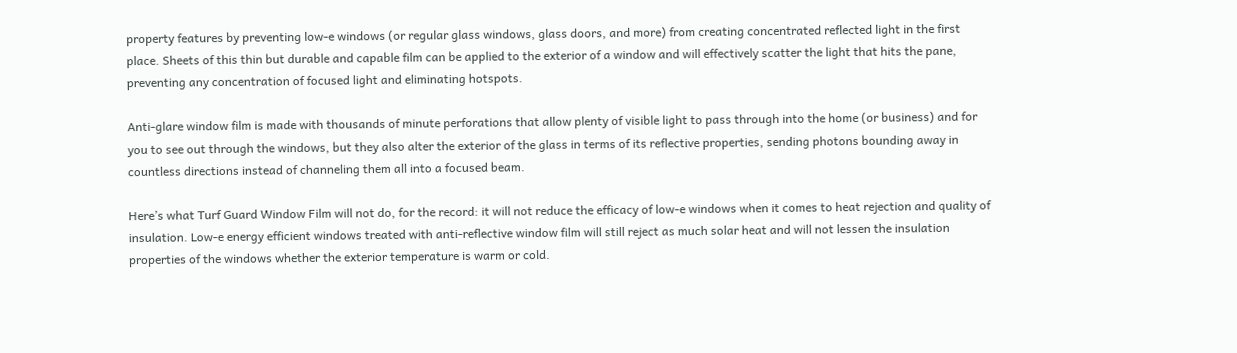property features by preventing low-e windows (or regular glass windows, glass doors, and more) from creating concentrated reflected light in the first place. Sheets of this thin but durable and capable film can be applied to the exterior of a window and will effectively scatter the light that hits the pane, preventing any concentration of focused light and eliminating hotspots.

Anti-glare window film is made with thousands of minute perforations that allow plenty of visible light to pass through into the home (or business) and for you to see out through the windows, but they also alter the exterior of the glass in terms of its reflective properties, sending photons bounding away in countless directions instead of channeling them all into a focused beam.

Here’s what Turf Guard Window Film will not do, for the record: it will not reduce the efficacy of low-e windows when it comes to heat rejection and quality of insulation. Low-e energy efficient windows treated with anti-reflective window film will still reject as much solar heat and will not lessen the insulation properties of the windows whether the exterior temperature is warm or cold.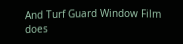And Turf Guard Window Film does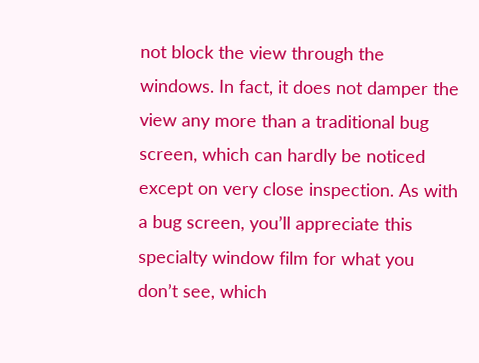not block the view through the windows. In fact, it does not damper the view any more than a traditional bug screen, which can hardly be noticed except on very close inspection. As with a bug screen, you’ll appreciate this specialty window film for what you don’t see, which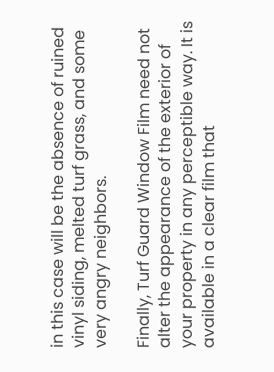in this case will be the absence of ruined vinyl siding, melted turf grass, and some very angry neighbors.

Finally, Turf Guard Window Film need not alter the appearance of the exterior of your property in any perceptible way. It is available in a clear film that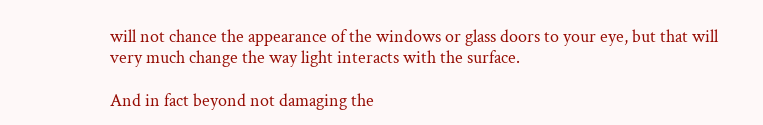will not chance the appearance of the windows or glass doors to your eye, but that will very much change the way light interacts with the surface.

And in fact beyond not damaging the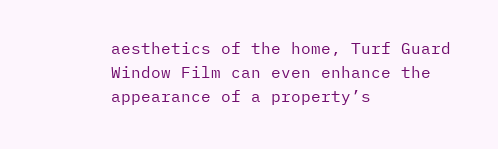aesthetics of the home, Turf Guard Window Film can even enhance the appearance of a property’s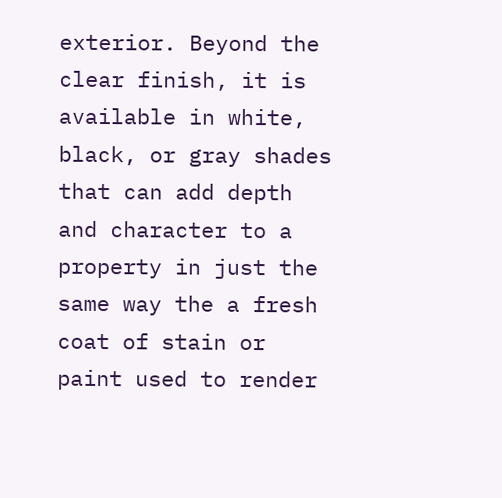exterior. Beyond the clear finish, it is available in white, black, or gray shades that can add depth and character to a property in just the same way the a fresh coat of stain or paint used to render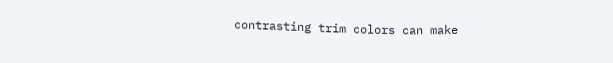contrasting trim colors can make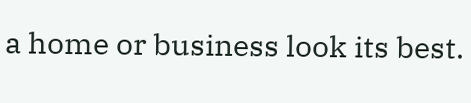a home or business look its best.